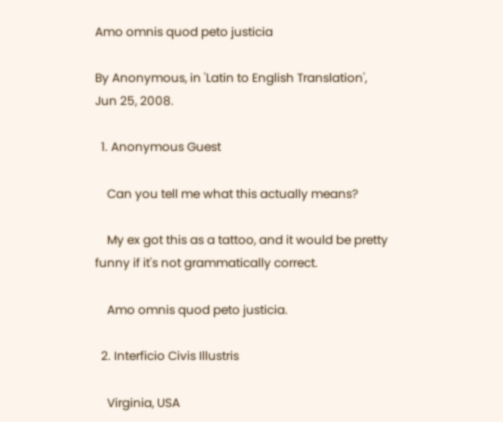Amo omnis quod peto justicia

By Anonymous, in 'Latin to English Translation', Jun 25, 2008.

  1. Anonymous Guest

    Can you tell me what this actually means?

    My ex got this as a tattoo, and it would be pretty funny if it's not grammatically correct.

    Amo omnis quod peto justicia.

  2. Interficio Civis Illustris

    Virginia, USA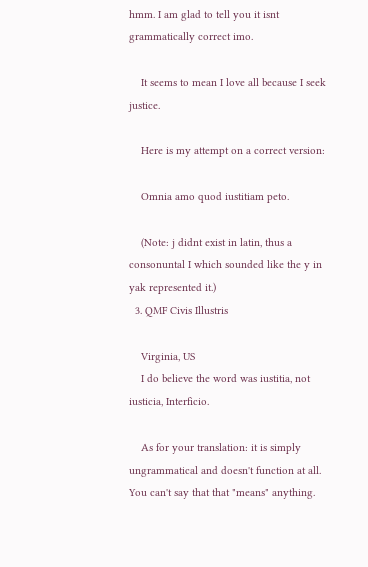hmm. I am glad to tell you it isnt grammatically correct imo.

    It seems to mean I love all because I seek justice.

    Here is my attempt on a correct version:

    Omnia amo quod iustitiam peto.

    (Note: j didnt exist in latin, thus a consonuntal I which sounded like the y in yak represented it.)
  3. QMF Civis Illustris

    Virginia, US
    I do believe the word was iustitia, not iusticia, Interficio.

    As for your translation: it is simply ungrammatical and doesn't function at all. You can't say that that "means" anything.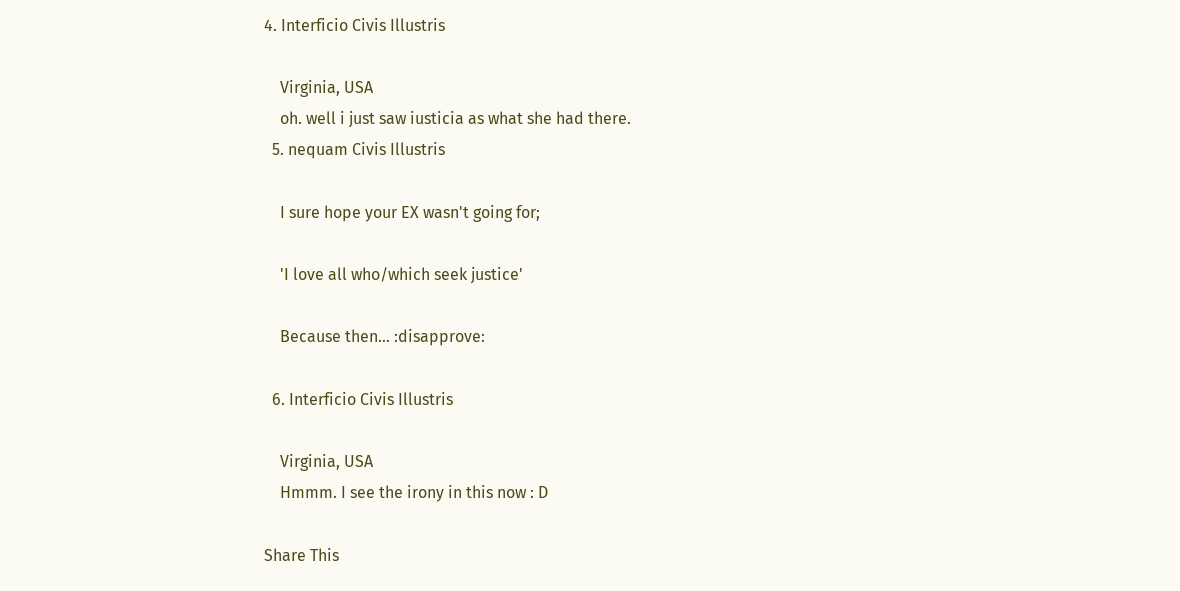4. Interficio Civis Illustris

    Virginia, USA
    oh. well i just saw iusticia as what she had there.
  5. nequam Civis Illustris

    I sure hope your EX wasn't going for;

    'I love all who/which seek justice'

    Because then... :disapprove:

  6. Interficio Civis Illustris

    Virginia, USA
    Hmmm. I see the irony in this now : D

Share This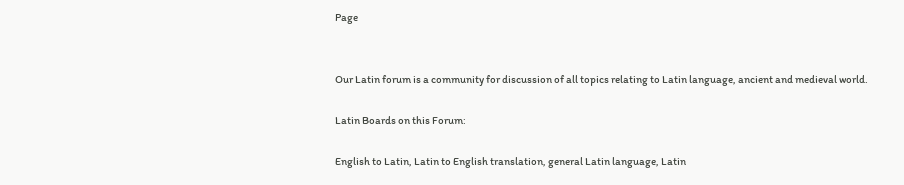Page


Our Latin forum is a community for discussion of all topics relating to Latin language, ancient and medieval world.

Latin Boards on this Forum:

English to Latin, Latin to English translation, general Latin language, Latin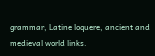grammar, Latine loquere, ancient and medieval world links.